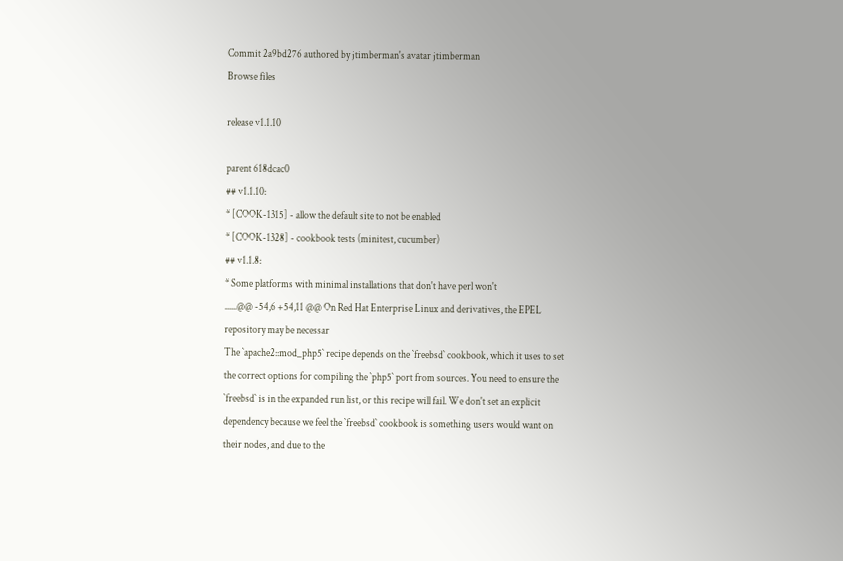Commit 2a9bd276 authored by jtimberman's avatar jtimberman
Browse files

release v1.1.10

parent 618dcac0
## v1.1.10:
* [COOK-1315] - allow the default site to not be enabled
* [COOK-1328] - cookbook tests (minitest, cucumber)
## v1.1.8:
* Some platforms with minimal installations that don't have perl won't
......@@ -54,6 +54,11 @@ On Red Hat Enterprise Linux and derivatives, the EPEL repository may be necessar
The `apache2::mod_php5` recipe depends on the `freebsd` cookbook, which it uses to set the correct options for compiling the `php5` port from sources. You need to ensure the `freebsd` is in the expanded run list, or this recipe will fail. We don't set an explicit dependency because we feel the `freebsd` cookbook is something users would want on their nodes, and due to the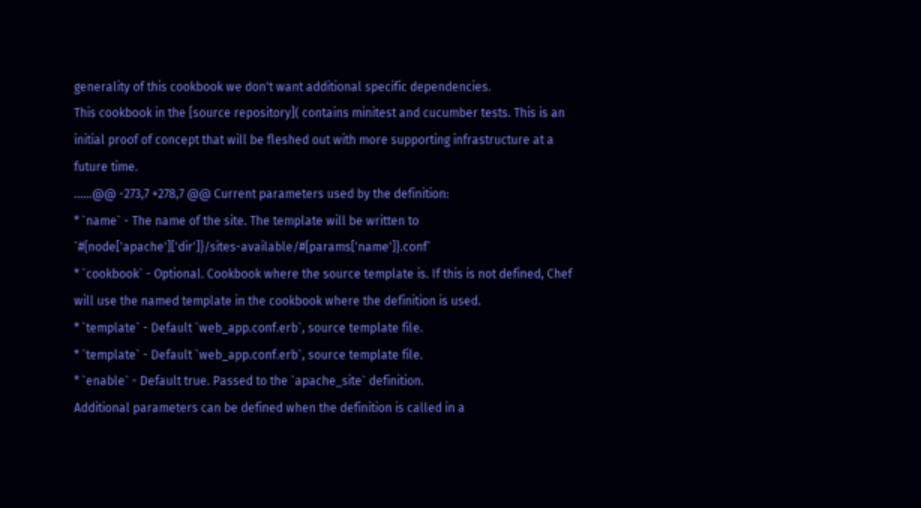generality of this cookbook we don't want additional specific dependencies.
This cookbook in the [source repository]( contains minitest and cucumber tests. This is an initial proof of concept that will be fleshed out with more supporting infrastructure at a future time.
......@@ -273,7 +278,7 @@ Current parameters used by the definition:
* `name` - The name of the site. The template will be written to `#{node['apache']['dir']}/sites-available/#{params['name']}.conf`
* `cookbook` - Optional. Cookbook where the source template is. If this is not defined, Chef will use the named template in the cookbook where the definition is used.
* `template` - Default `web_app.conf.erb`, source template file.
* `template` - Default `web_app.conf.erb`, source template file.
* `enable` - Default true. Passed to the `apache_site` definition.
Additional parameters can be defined when the definition is called in a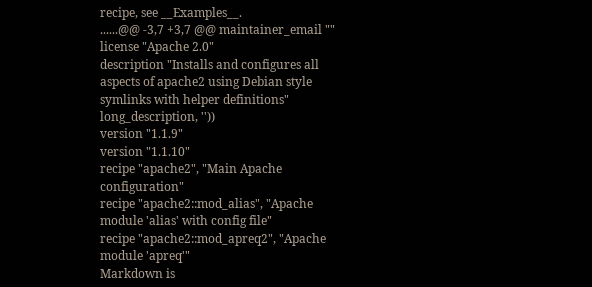recipe, see __Examples__.
......@@ -3,7 +3,7 @@ maintainer_email ""
license "Apache 2.0"
description "Installs and configures all aspects of apache2 using Debian style symlinks with helper definitions"
long_description, ''))
version "1.1.9"
version "1.1.10"
recipe "apache2", "Main Apache configuration"
recipe "apache2::mod_alias", "Apache module 'alias' with config file"
recipe "apache2::mod_apreq2", "Apache module 'apreq'"
Markdown is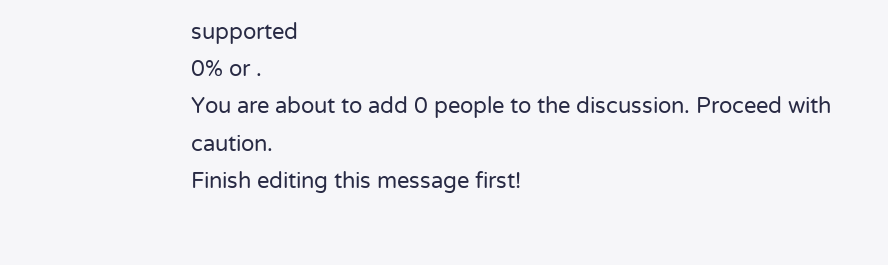supported
0% or .
You are about to add 0 people to the discussion. Proceed with caution.
Finish editing this message first!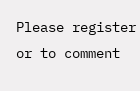Please register or to comment